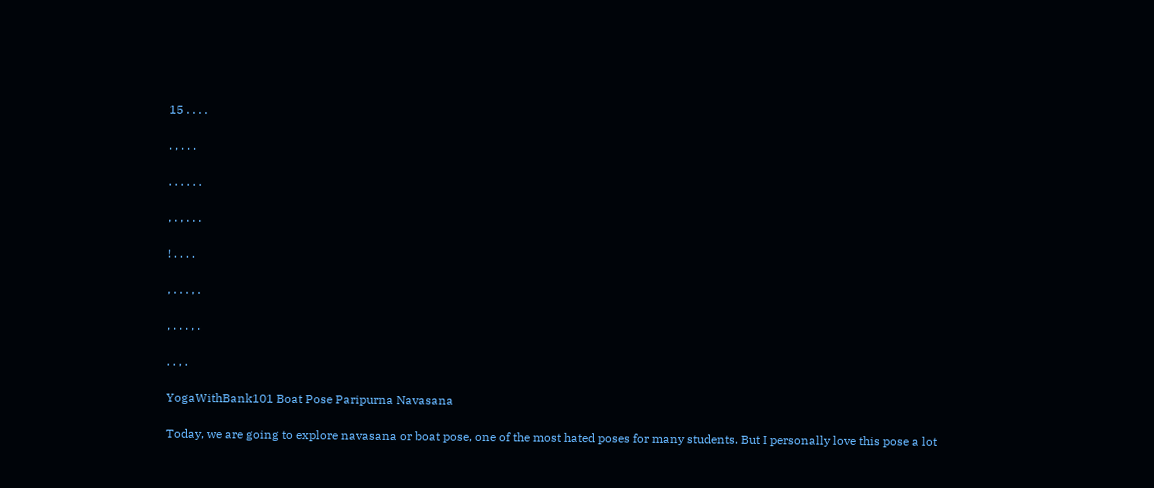15 . . . .

. , . . .

. . . . . .

, . , . . .

! . . . .

, . . . , .

, . . . , .

. . , .

YogaWithBank101 Boat Pose Paripurna Navasana

Today, we are going to explore navasana or boat pose, one of the most hated poses for many students. But I personally love this pose a lot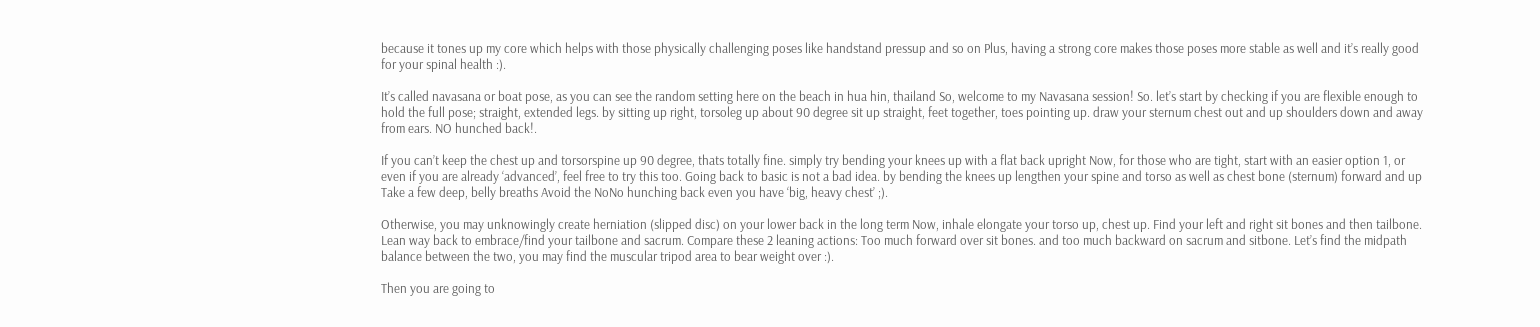because it tones up my core which helps with those physically challenging poses like handstand pressup and so on Plus, having a strong core makes those poses more stable as well and it’s really good for your spinal health :).

It’s called navasana or boat pose, as you can see the random setting here on the beach in hua hin, thailand So, welcome to my Navasana session! So. let’s start by checking if you are flexible enough to hold the full pose; straight, extended legs. by sitting up right, torsoleg up about 90 degree sit up straight, feet together, toes pointing up. draw your sternum chest out and up shoulders down and away from ears. NO hunched back!.

If you can’t keep the chest up and torsorspine up 90 degree, thats totally fine. simply try bending your knees up with a flat back upright Now, for those who are tight, start with an easier option 1, or even if you are already ‘advanced’, feel free to try this too. Going back to basic is not a bad idea. by bending the knees up lengthen your spine and torso as well as chest bone (sternum) forward and up Take a few deep, belly breaths Avoid the NoNo hunching back even you have ‘big, heavy chest’ ;).

Otherwise, you may unknowingly create herniation (slipped disc) on your lower back in the long term Now, inhale elongate your torso up, chest up. Find your left and right sit bones and then tailbone. Lean way back to embrace/find your tailbone and sacrum. Compare these 2 leaning actions: Too much forward over sit bones. and too much backward on sacrum and sitbone. Let’s find the midpath balance between the two, you may find the muscular tripod area to bear weight over :).

Then you are going to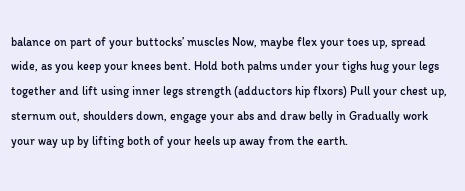balance on part of your buttocks’ muscles Now, maybe flex your toes up, spread wide, as you keep your knees bent. Hold both palms under your tighs hug your legs together and lift using inner legs strength (adductors hip flxors) Pull your chest up, sternum out, shoulders down, engage your abs and draw belly in Gradually work your way up by lifting both of your heels up away from the earth.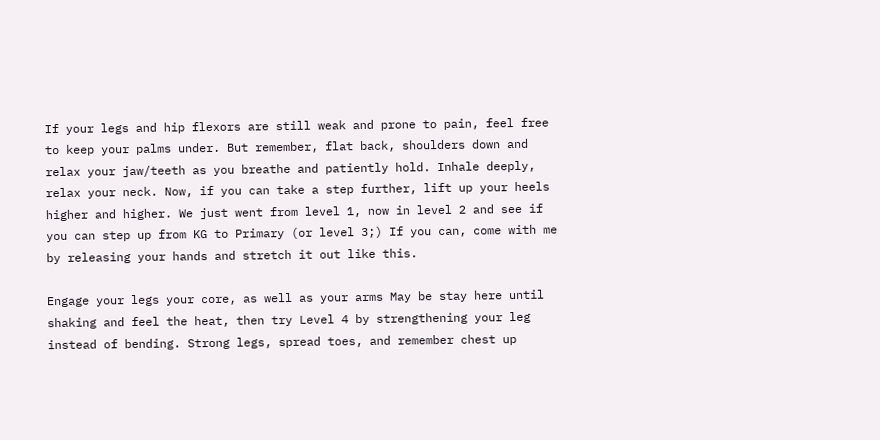If your legs and hip flexors are still weak and prone to pain, feel free to keep your palms under. But remember, flat back, shoulders down and relax your jaw/teeth as you breathe and patiently hold. Inhale deeply, relax your neck. Now, if you can take a step further, lift up your heels higher and higher. We just went from level 1, now in level 2 and see if you can step up from KG to Primary (or level 3;) If you can, come with me by releasing your hands and stretch it out like this.

Engage your legs your core, as well as your arms May be stay here until shaking and feel the heat, then try Level 4 by strengthening your leg instead of bending. Strong legs, spread toes, and remember chest up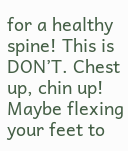for a healthy spine! This is DON’T. Chest up, chin up! Maybe flexing your feet to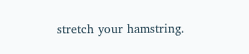stretch your hamstring.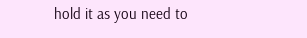hold it as you need to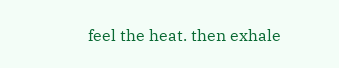feel the heat. then exhale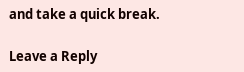and take a quick break.

Leave a Reply